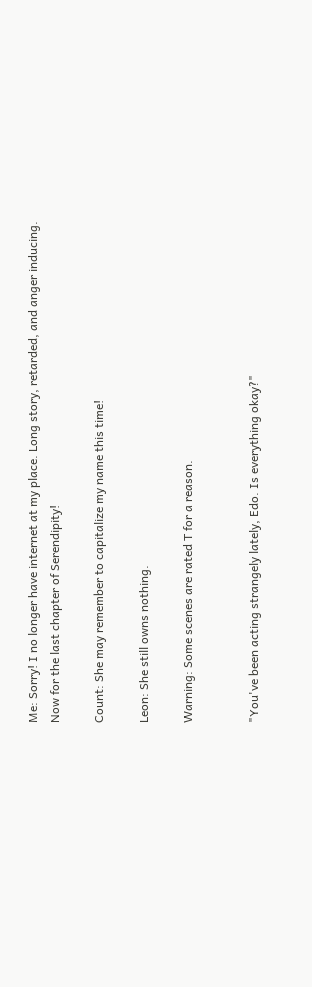Me: Sorry! I no longer have internet at my place. Long story, retarded, and anger inducing. Now for the last chapter of Serendipity!

Count: She may remember to capitalize my name this time!

Leon: She still owns nothing.

Warning: Some scenes are rated T for a reason.


"You've been acting strangely lately, Edo. Is everything okay?"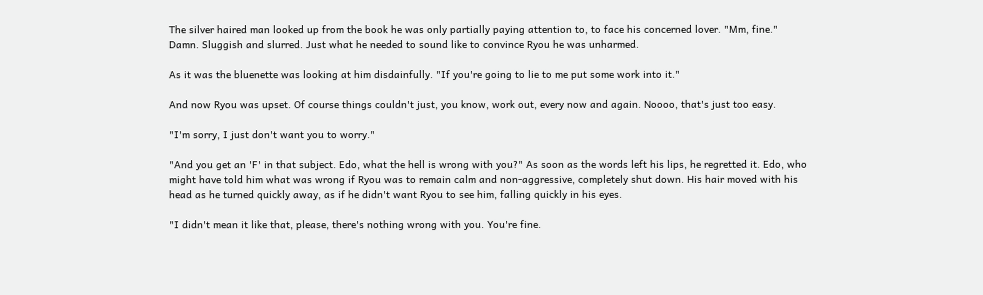The silver haired man looked up from the book he was only partially paying attention to, to face his concerned lover. "Mm, fine." Damn. Sluggish and slurred. Just what he needed to sound like to convince Ryou he was unharmed.

As it was the bluenette was looking at him disdainfully. "If you're going to lie to me put some work into it."

And now Ryou was upset. Of course things couldn't just, you know, work out, every now and again. Noooo, that's just too easy.

"I'm sorry, I just don't want you to worry."

"And you get an 'F' in that subject. Edo, what the hell is wrong with you?" As soon as the words left his lips, he regretted it. Edo, who might have told him what was wrong if Ryou was to remain calm and non-aggressive, completely shut down. His hair moved with his head as he turned quickly away, as if he didn't want Ryou to see him, falling quickly in his eyes.

"I didn't mean it like that, please, there's nothing wrong with you. You're fine.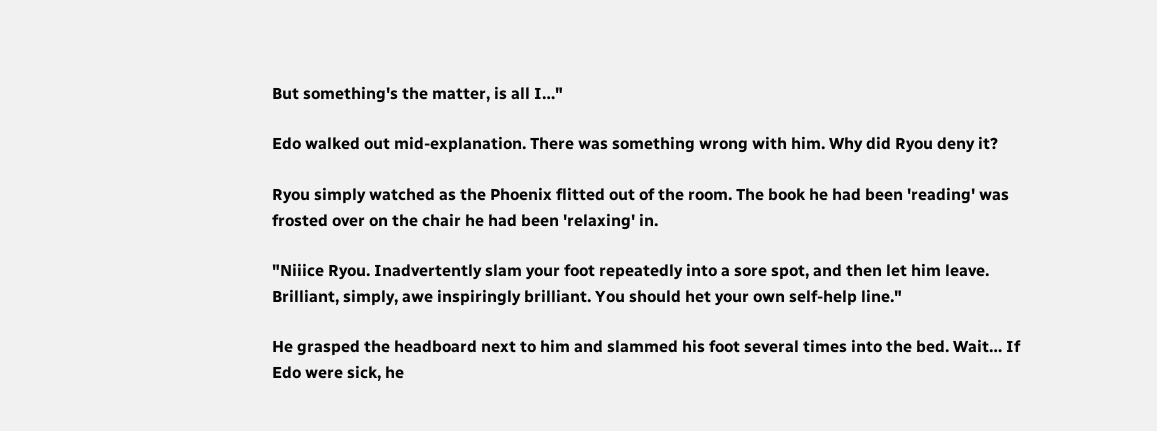But something's the matter, is all I…"

Edo walked out mid-explanation. There was something wrong with him. Why did Ryou deny it?

Ryou simply watched as the Phoenix flitted out of the room. The book he had been 'reading' was frosted over on the chair he had been 'relaxing' in.

"Niiice Ryou. Inadvertently slam your foot repeatedly into a sore spot, and then let him leave. Brilliant, simply, awe inspiringly brilliant. You should het your own self-help line."

He grasped the headboard next to him and slammed his foot several times into the bed. Wait… If Edo were sick, he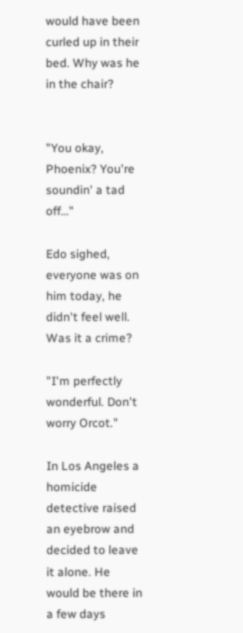would have been curled up in their bed. Why was he in the chair?


"You okay, Phoenix? You're soundin' a tad off…"

Edo sighed, everyone was on him today, he didn't feel well. Was it a crime?

"I'm perfectly wonderful. Don't worry Orcot."

In Los Angeles a homicide detective raised an eyebrow and decided to leave it alone. He would be there in a few days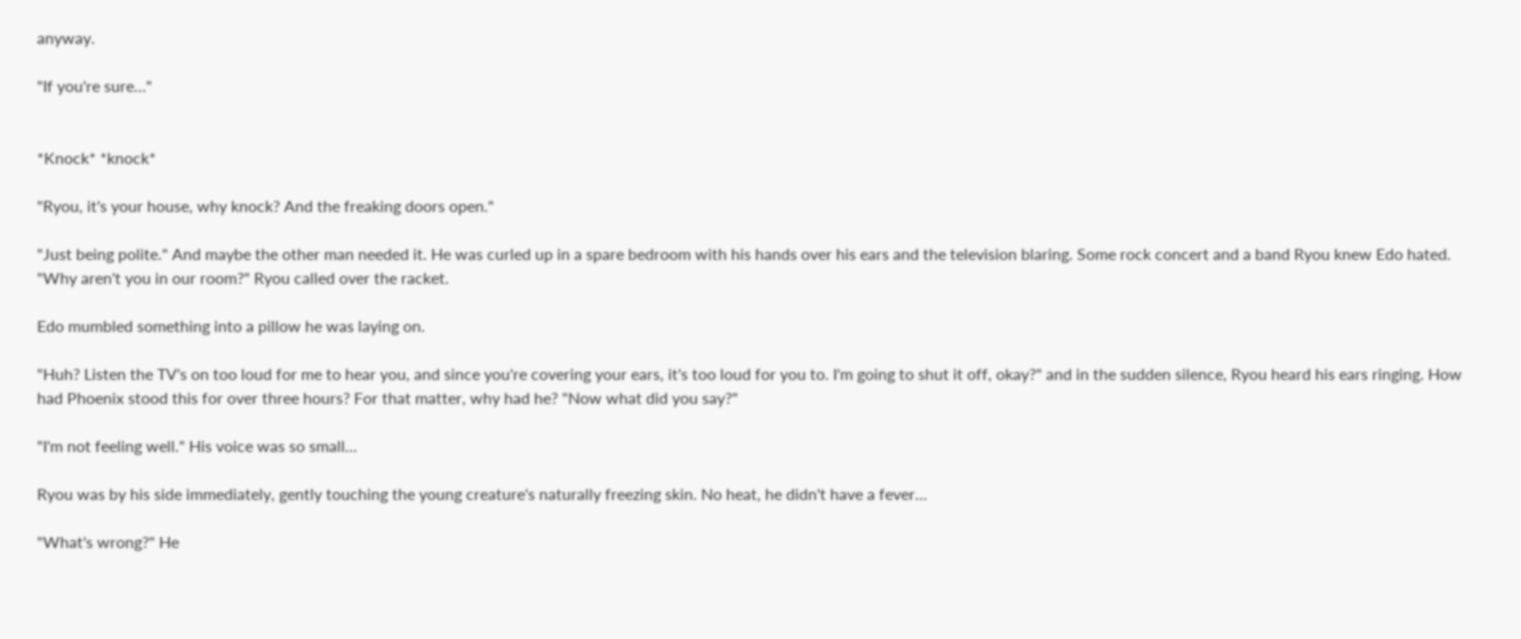anyway.

"If you're sure…"


*Knock* *knock*

"Ryou, it's your house, why knock? And the freaking doors open."

"Just being polite." And maybe the other man needed it. He was curled up in a spare bedroom with his hands over his ears and the television blaring. Some rock concert and a band Ryou knew Edo hated. "Why aren't you in our room?" Ryou called over the racket.

Edo mumbled something into a pillow he was laying on.

"Huh? Listen the TV's on too loud for me to hear you, and since you're covering your ears, it's too loud for you to. I'm going to shut it off, okay?" and in the sudden silence, Ryou heard his ears ringing. How had Phoenix stood this for over three hours? For that matter, why had he? "Now what did you say?"

"I'm not feeling well." His voice was so small…

Ryou was by his side immediately, gently touching the young creature's naturally freezing skin. No heat, he didn't have a fever…

"What's wrong?" He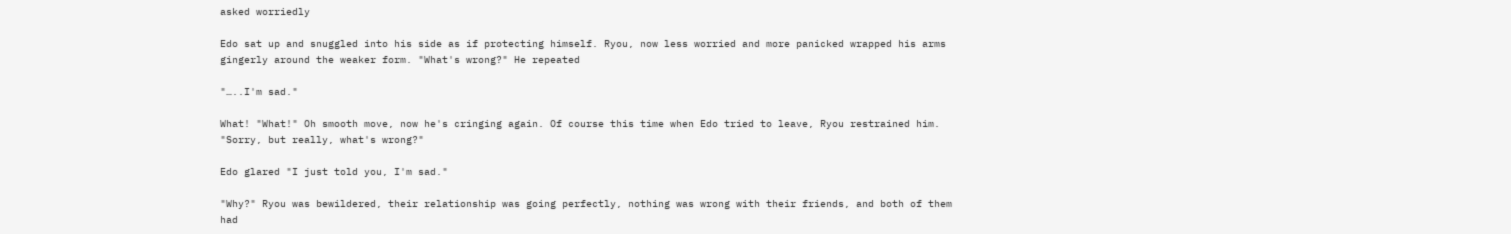asked worriedly

Edo sat up and snuggled into his side as if protecting himself. Ryou, now less worried and more panicked wrapped his arms gingerly around the weaker form. "What's wrong?" He repeated

"…..I'm sad."

What! "What!" Oh smooth move, now he's cringing again. Of course this time when Edo tried to leave, Ryou restrained him. "Sorry, but really, what's wrong?"

Edo glared "I just told you, I'm sad."

"Why?" Ryou was bewildered, their relationship was going perfectly, nothing was wrong with their friends, and both of them had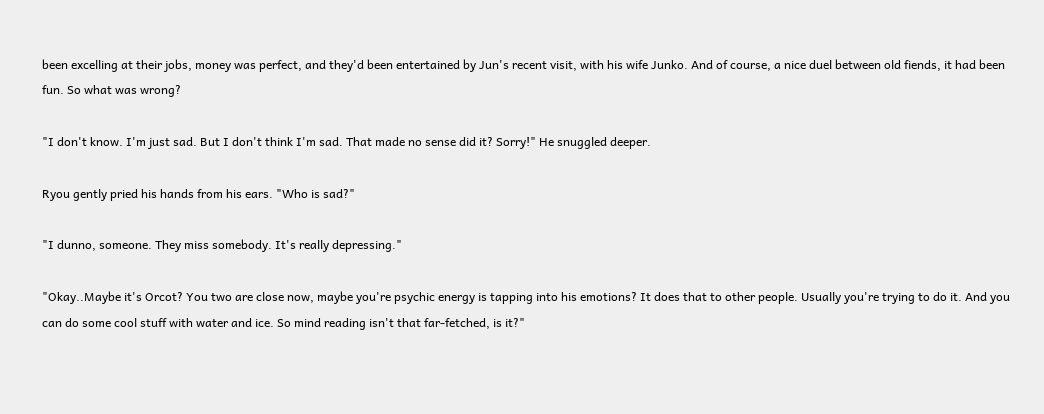been excelling at their jobs, money was perfect, and they'd been entertained by Jun's recent visit, with his wife Junko. And of course, a nice duel between old fiends, it had been fun. So what was wrong?

"I don't know. I'm just sad. But I don't think I'm sad. That made no sense did it? Sorry!" He snuggled deeper.

Ryou gently pried his hands from his ears. "Who is sad?"

"I dunno, someone. They miss somebody. It's really depressing."

"Okay..Maybe it's Orcot? You two are close now, maybe you're psychic energy is tapping into his emotions? It does that to other people. Usually you're trying to do it. And you can do some cool stuff with water and ice. So mind reading isn't that far-fetched, is it?"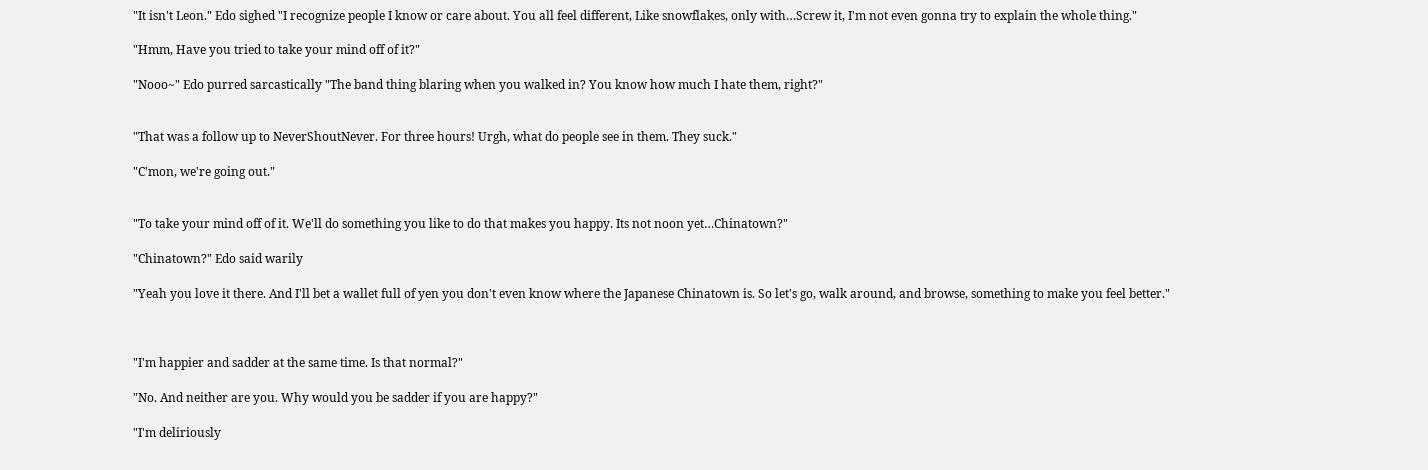"It isn't Leon." Edo sighed "I recognize people I know or care about. You all feel different, Like snowflakes, only with…Screw it, I'm not even gonna try to explain the whole thing."

"Hmm, Have you tried to take your mind off of it?"

"Nooo~" Edo purred sarcastically "The band thing blaring when you walked in? You know how much I hate them, right?"


"That was a follow up to NeverShoutNever. For three hours! Urgh, what do people see in them. They suck."

"C'mon, we're going out."


"To take your mind off of it. We'll do something you like to do that makes you happy. Its not noon yet…Chinatown?"

"Chinatown?" Edo said warily

"Yeah you love it there. And I'll bet a wallet full of yen you don't even know where the Japanese Chinatown is. So let's go, walk around, and browse, something to make you feel better."



"I'm happier and sadder at the same time. Is that normal?"

"No. And neither are you. Why would you be sadder if you are happy?"

"I'm deliriously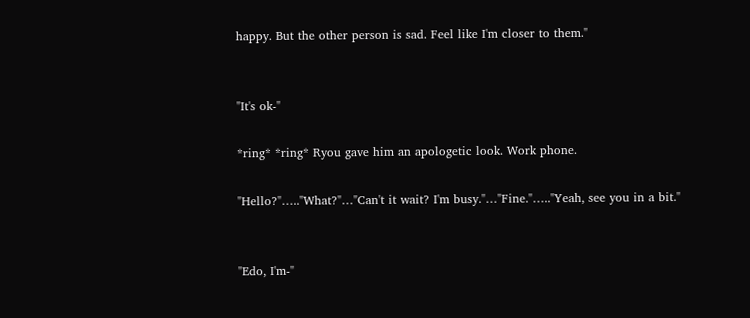happy. But the other person is sad. Feel like I'm closer to them."


"It's ok-"

*ring* *ring* Ryou gave him an apologetic look. Work phone.

"Hello?"….."What?"…"Can't it wait? I'm busy."…"Fine."….."Yeah, see you in a bit."


"Edo, I'm-"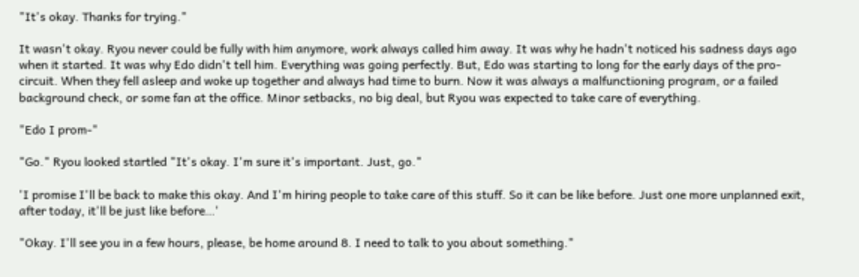"It's okay. Thanks for trying."

It wasn't okay. Ryou never could be fully with him anymore, work always called him away. It was why he hadn't noticed his sadness days ago when it started. It was why Edo didn't tell him. Everything was going perfectly. But, Edo was starting to long for the early days of the pro-circuit. When they fell asleep and woke up together and always had time to burn. Now it was always a malfunctioning program, or a failed background check, or some fan at the office. Minor setbacks, no big deal, but Ryou was expected to take care of everything.

"Edo I prom-"

"Go." Ryou looked startled "It's okay. I'm sure it's important. Just, go."

'I promise I'll be back to make this okay. And I'm hiring people to take care of this stuff. So it can be like before. Just one more unplanned exit, after today, it'll be just like before…'

"Okay. I'll see you in a few hours, please, be home around 8. I need to talk to you about something."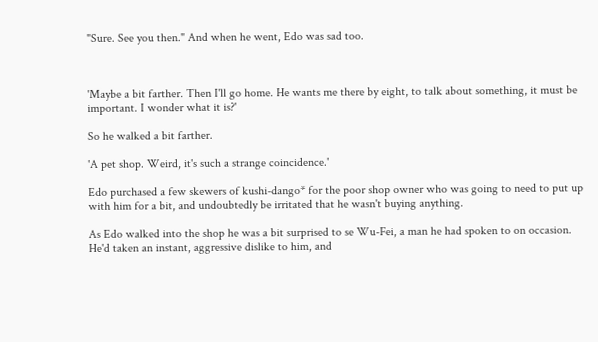"Sure. See you then." And when he went, Edo was sad too.



'Maybe a bit farther. Then I'll go home. He wants me there by eight, to talk about something, it must be important. I wonder what it is?'

So he walked a bit farther.

'A pet shop. Weird, it's such a strange coincidence.'

Edo purchased a few skewers of kushi-dango* for the poor shop owner who was going to need to put up with him for a bit, and undoubtedly be irritated that he wasn't buying anything.

As Edo walked into the shop he was a bit surprised to se Wu-Fei, a man he had spoken to on occasion. He'd taken an instant, aggressive dislike to him, and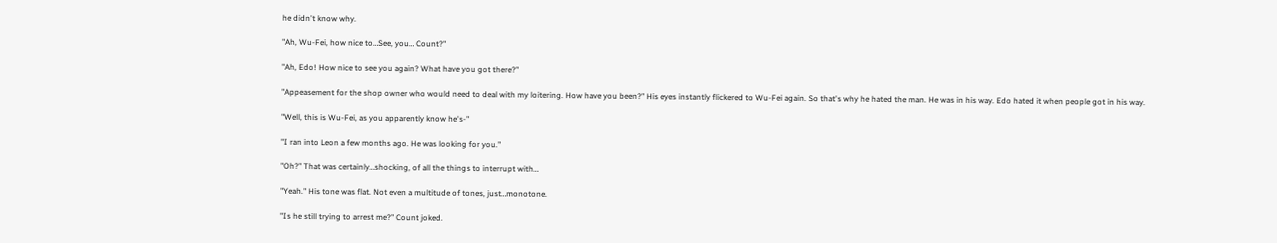he didn't know why.

"Ah, Wu-Fei, how nice to…See, you… Count?"

"Ah, Edo! How nice to see you again? What have you got there?"

"Appeasement for the shop owner who would need to deal with my loitering. How have you been?" His eyes instantly flickered to Wu-Fei again. So that's why he hated the man. He was in his way. Edo hated it when people got in his way.

"Well, this is Wu-Fei, as you apparently know he's-"

"I ran into Leon a few months ago. He was looking for you."

"Oh?" That was certainly…shocking, of all the things to interrupt with…

"Yeah." His tone was flat. Not even a multitude of tones, just…monotone.

"Is he still trying to arrest me?" Count joked.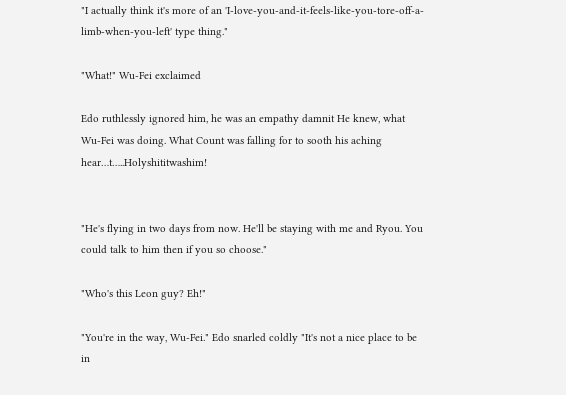"I actually think it's more of an 'I-love-you-and-it-feels-like-you-tore-off-a-limb-when-you-left' type thing."

"What!" Wu-Fei exclaimed

Edo ruthlessly ignored him, he was an empathy damnit He knew, what Wu-Fei was doing. What Count was falling for to sooth his aching hear…t…..Holyshititwashim!


"He's flying in two days from now. He'll be staying with me and Ryou. You could talk to him then if you so choose."

"Who's this Leon guy? Eh!"

"You're in the way, Wu-Fei." Edo snarled coldly "It's not a nice place to be in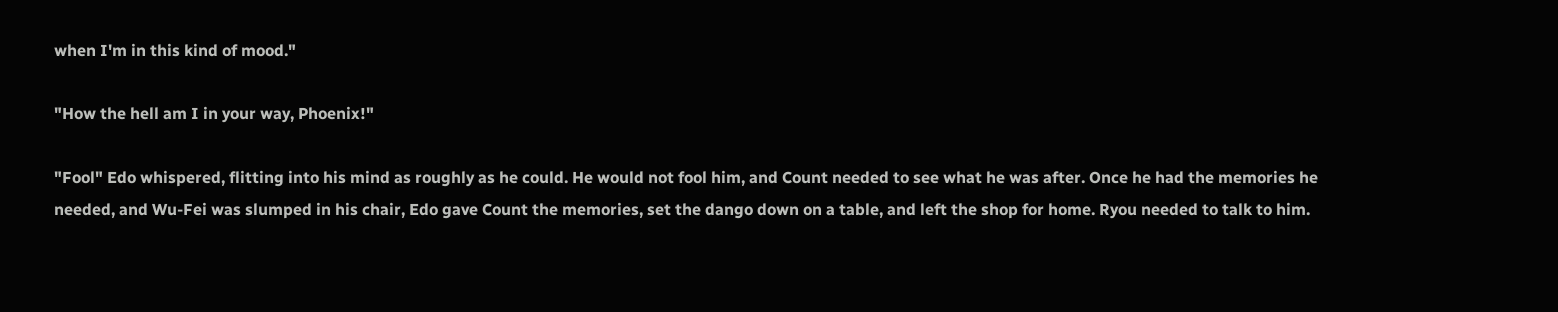when I'm in this kind of mood."

"How the hell am I in your way, Phoenix!"

"Fool" Edo whispered, flitting into his mind as roughly as he could. He would not fool him, and Count needed to see what he was after. Once he had the memories he needed, and Wu-Fei was slumped in his chair, Edo gave Count the memories, set the dango down on a table, and left the shop for home. Ryou needed to talk to him.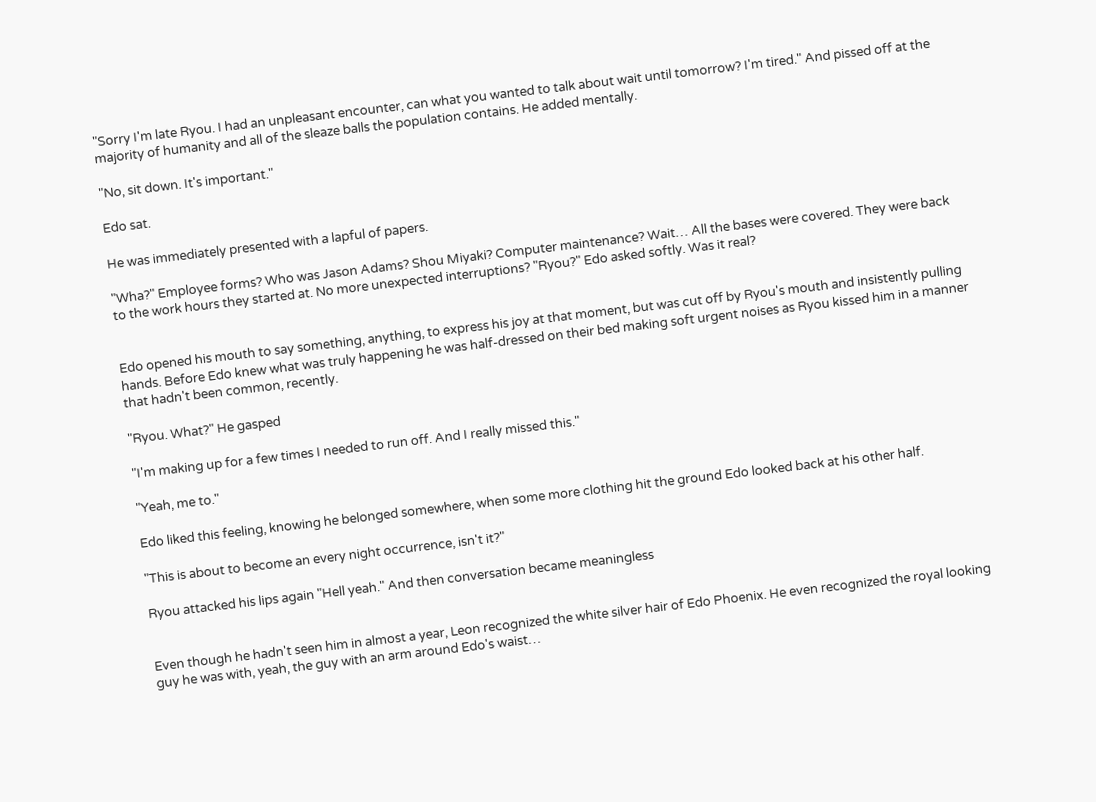"Sorry I'm late Ryou. I had an unpleasant encounter, can what you wanted to talk about wait until tomorrow? I'm tired." And pissed off at the majority of humanity and all of the sleaze balls the population contains. He added mentally.

"No, sit down. It's important."

Edo sat.

He was immediately presented with a lapful of papers.

"Wha?" Employee forms? Who was Jason Adams? Shou Miyaki? Computer maintenance? Wait… All the bases were covered. They were back to the work hours they started at. No more unexpected interruptions? "Ryou?" Edo asked softly. Was it real?


Edo opened his mouth to say something, anything, to express his joy at that moment, but was cut off by Ryou's mouth and insistently pulling hands. Before Edo knew what was truly happening he was half-dressed on their bed making soft urgent noises as Ryou kissed him in a manner that hadn't been common, recently.

"Ryou. What?" He gasped

"I'm making up for a few times I needed to run off. And I really missed this."

"Yeah, me to."

Edo liked this feeling, knowing he belonged somewhere, when some more clothing hit the ground Edo looked back at his other half.

"This is about to become an every night occurrence, isn't it?"

Ryou attacked his lips again "Hell yeah." And then conversation became meaningless


Even though he hadn't seen him in almost a year, Leon recognized the white silver hair of Edo Phoenix. He even recognized the royal looking guy he was with, yeah, the guy with an arm around Edo's waist…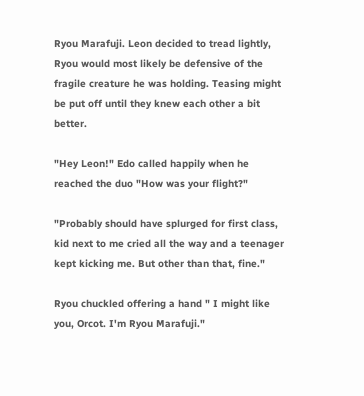Ryou Marafuji. Leon decided to tread lightly, Ryou would most likely be defensive of the fragile creature he was holding. Teasing might be put off until they knew each other a bit better.

"Hey Leon!" Edo called happily when he reached the duo "How was your flight?"

"Probably should have splurged for first class, kid next to me cried all the way and a teenager kept kicking me. But other than that, fine."

Ryou chuckled offering a hand " I might like you, Orcot. I'm Ryou Marafuji."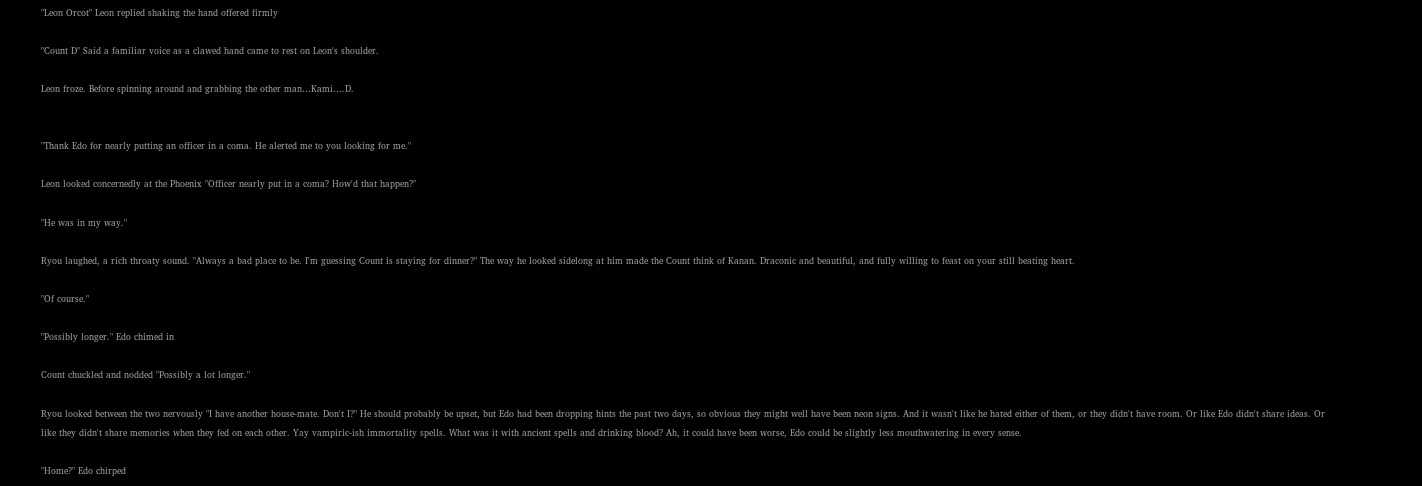"Leon Orcot" Leon replied shaking the hand offered firmly

"Count D" Said a familiar voice as a clawed hand came to rest on Leon's shoulder.

Leon froze. Before spinning around and grabbing the other man…Kami….D.


"Thank Edo for nearly putting an officer in a coma. He alerted me to you looking for me."

Leon looked concernedly at the Phoenix "Officer nearly put in a coma? How'd that happen?"

"He was in my way."

Ryou laughed, a rich throaty sound. "Always a bad place to be. I'm guessing Count is staying for dinner?" The way he looked sidelong at him made the Count think of Kanan. Draconic and beautiful, and fully willing to feast on your still beating heart.

"Of course."

"Possibly longer." Edo chimed in

Count chuckled and nodded "Possibly a lot longer."

Ryou looked between the two nervously "I have another house-mate. Don't I?" He should probably be upset, but Edo had been dropping hints the past two days, so obvious they might well have been neon signs. And it wasn't like he hated either of them, or they didn't have room. Or like Edo didn't share ideas. Or like they didn't share memories when they fed on each other. Yay vampiric-ish immortality spells. What was it with ancient spells and drinking blood? Ah, it could have been worse, Edo could be slightly less mouthwatering in every sense.

"Home?" Edo chirped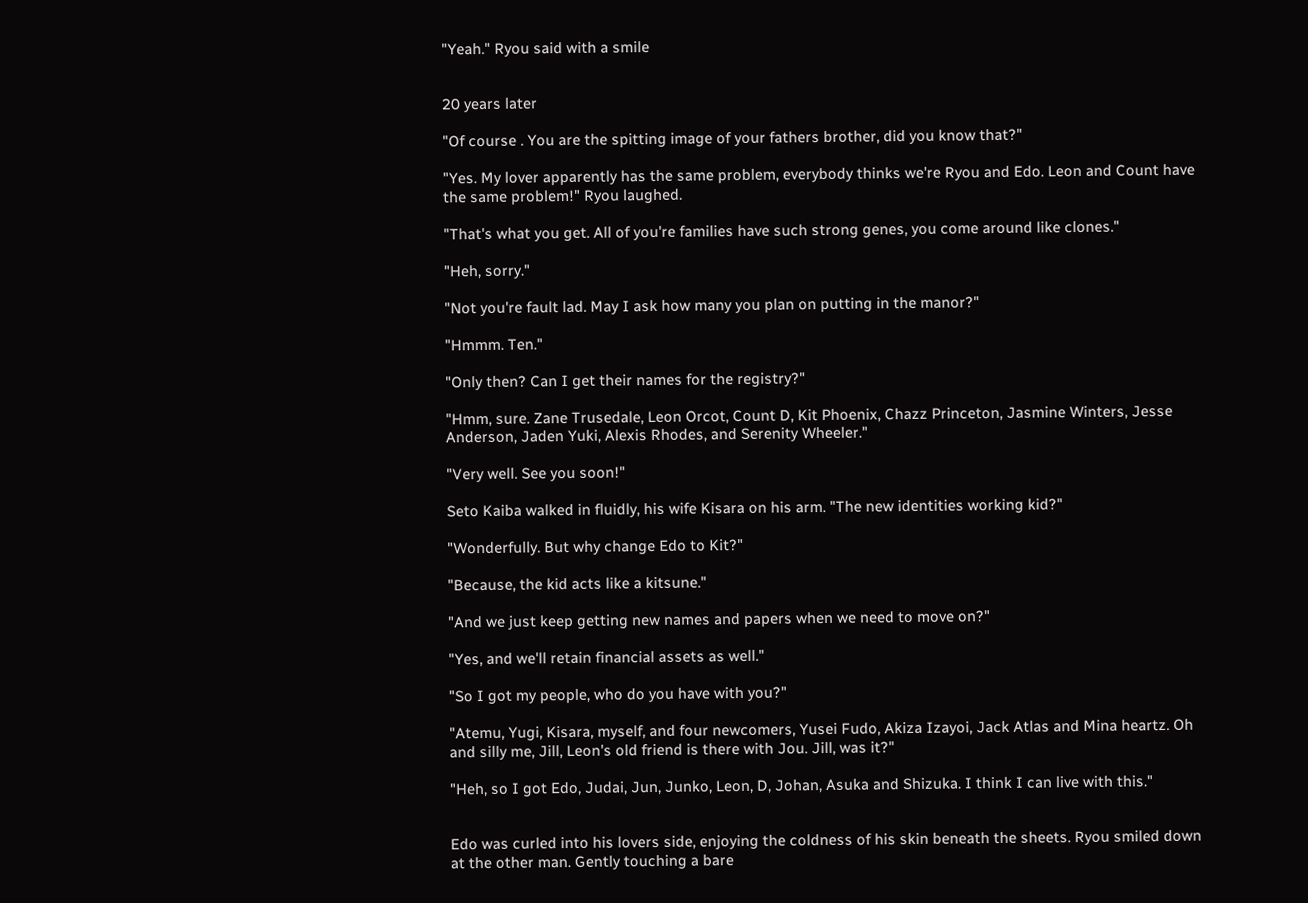"Yeah." Ryou said with a smile


20 years later

"Of course . You are the spitting image of your fathers brother, did you know that?"

"Yes. My lover apparently has the same problem, everybody thinks we're Ryou and Edo. Leon and Count have the same problem!" Ryou laughed.

"That's what you get. All of you're families have such strong genes, you come around like clones."

"Heh, sorry."

"Not you're fault lad. May I ask how many you plan on putting in the manor?"

"Hmmm. Ten."

"Only then? Can I get their names for the registry?"

"Hmm, sure. Zane Trusedale, Leon Orcot, Count D, Kit Phoenix, Chazz Princeton, Jasmine Winters, Jesse Anderson, Jaden Yuki, Alexis Rhodes, and Serenity Wheeler."

"Very well. See you soon!"

Seto Kaiba walked in fluidly, his wife Kisara on his arm. "The new identities working kid?"

"Wonderfully. But why change Edo to Kit?"

"Because, the kid acts like a kitsune."

"And we just keep getting new names and papers when we need to move on?"

"Yes, and we'll retain financial assets as well."

"So I got my people, who do you have with you?"

"Atemu, Yugi, Kisara, myself, and four newcomers, Yusei Fudo, Akiza Izayoi, Jack Atlas and Mina heartz. Oh and silly me, Jill, Leon's old friend is there with Jou. Jill, was it?"

"Heh, so I got Edo, Judai, Jun, Junko, Leon, D, Johan, Asuka and Shizuka. I think I can live with this."


Edo was curled into his lovers side, enjoying the coldness of his skin beneath the sheets. Ryou smiled down at the other man. Gently touching a bare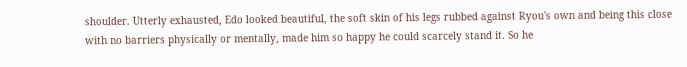shoulder. Utterly exhausted, Edo looked beautiful, the soft skin of his legs rubbed against Ryou's own and being this close with no barriers physically or mentally, made him so happy he could scarcely stand it. So he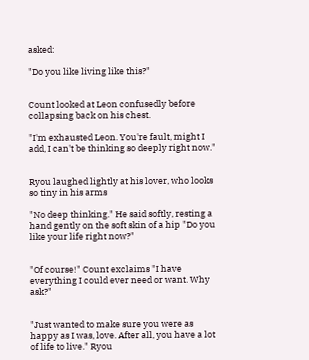asked:

"Do you like living like this?"


Count looked at Leon confusedly before collapsing back on his chest.

"I'm exhausted Leon. You're fault, might I add, I can't be thinking so deeply right now."


Ryou laughed lightly at his lover, who looks so tiny in his arms

"No deep thinking." He said softly, resting a hand gently on the soft skin of a hip "Do you like your life right now?"


"Of course!" Count exclaims "I have everything I could ever need or want. Why ask?"


"Just wanted to make sure you were as happy as I was, love. After all, you have a lot of life to live." Ryou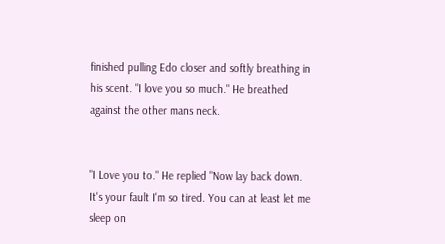finished pulling Edo closer and softly breathing in his scent. "I love you so much." He breathed against the other mans neck.


"I Love you to." He replied "Now lay back down. It's your fault I'm so tired. You can at least let me sleep on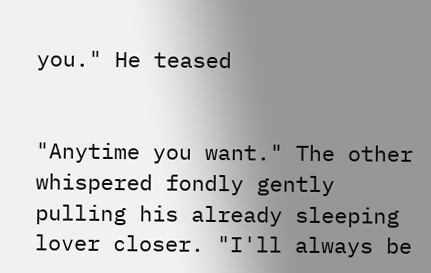you." He teased


"Anytime you want." The other whispered fondly gently pulling his already sleeping lover closer. "I'll always be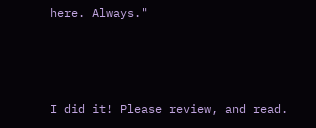here. Always."



I did it! Please review, and read.